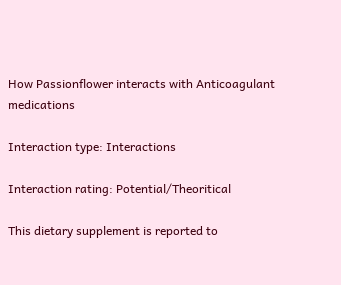How Passionflower interacts with Anticoagulant medications

Interaction type: Interactions

Interaction rating: Potential/Theoritical

This dietary supplement is reported to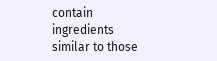contain ingredients similar to those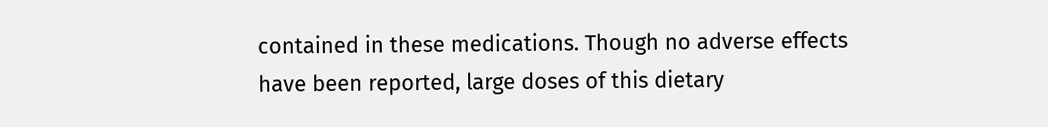contained in these medications. Though no adverse effects have been reported, large doses of this dietary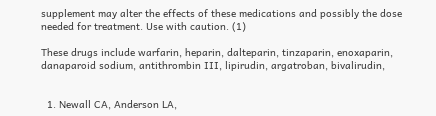supplement may alter the effects of these medications and possibly the dose needed for treatment. Use with caution. (1)

These drugs include warfarin, heparin, dalteparin, tinzaparin, enoxaparin, danaparoid sodium, antithrombin III, lipirudin, argatroban, bivalirudin,


  1. Newall CA, Anderson LA,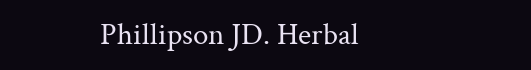Phillipson JD. Herbal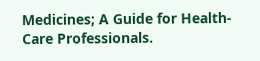Medicines; A Guide for Health-Care Professionals.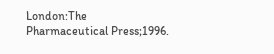London:The Pharmaceutical Press;1996.